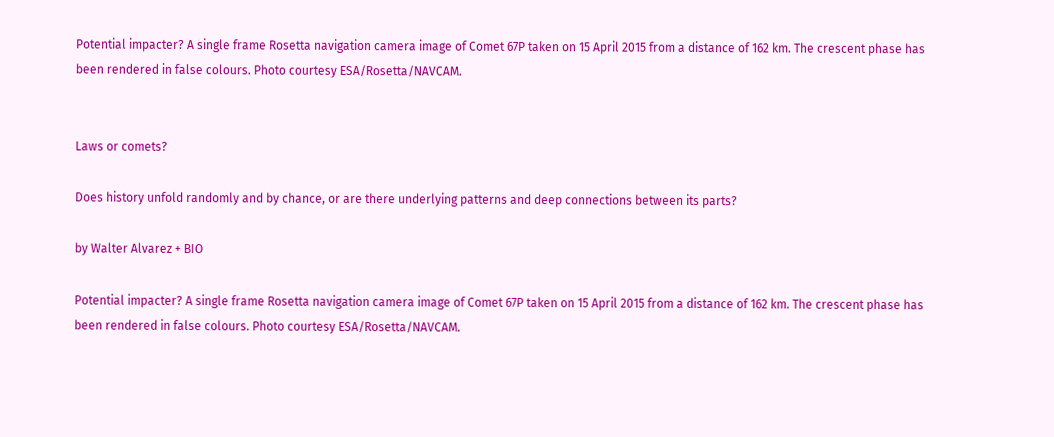Potential impacter? A single frame Rosetta navigation camera image of Comet 67P taken on 15 April 2015 from a distance of 162 km. The crescent phase has been rendered in false colours. Photo courtesy ESA/Rosetta/NAVCAM.


Laws or comets?

Does history unfold randomly and by chance, or are there underlying patterns and deep connections between its parts?

by Walter Alvarez + BIO

Potential impacter? A single frame Rosetta navigation camera image of Comet 67P taken on 15 April 2015 from a distance of 162 km. The crescent phase has been rendered in false colours. Photo courtesy ESA/Rosetta/NAVCAM.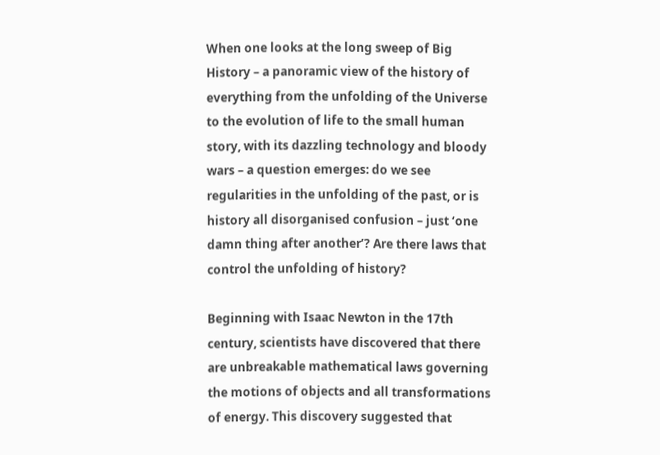When one looks at the long sweep of Big History – a panoramic view of the history of everything from the unfolding of the Universe to the evolution of life to the small human story, with its dazzling technology and bloody wars – a question emerges: do we see regularities in the unfolding of the past, or is history all disorganised confusion – just ‘one damn thing after another’? Are there laws that control the unfolding of history?

Beginning with Isaac Newton in the 17th century, scientists have discovered that there are unbreakable mathematical laws governing the motions of objects and all transformations of energy. This discovery suggested that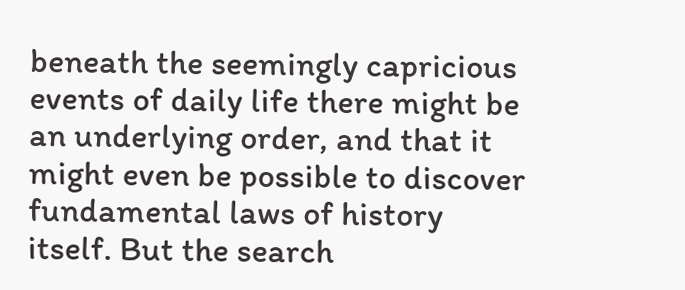beneath the seemingly capricious events of daily life there might be an underlying order, and that it might even be possible to discover fundamental laws of history itself. But the search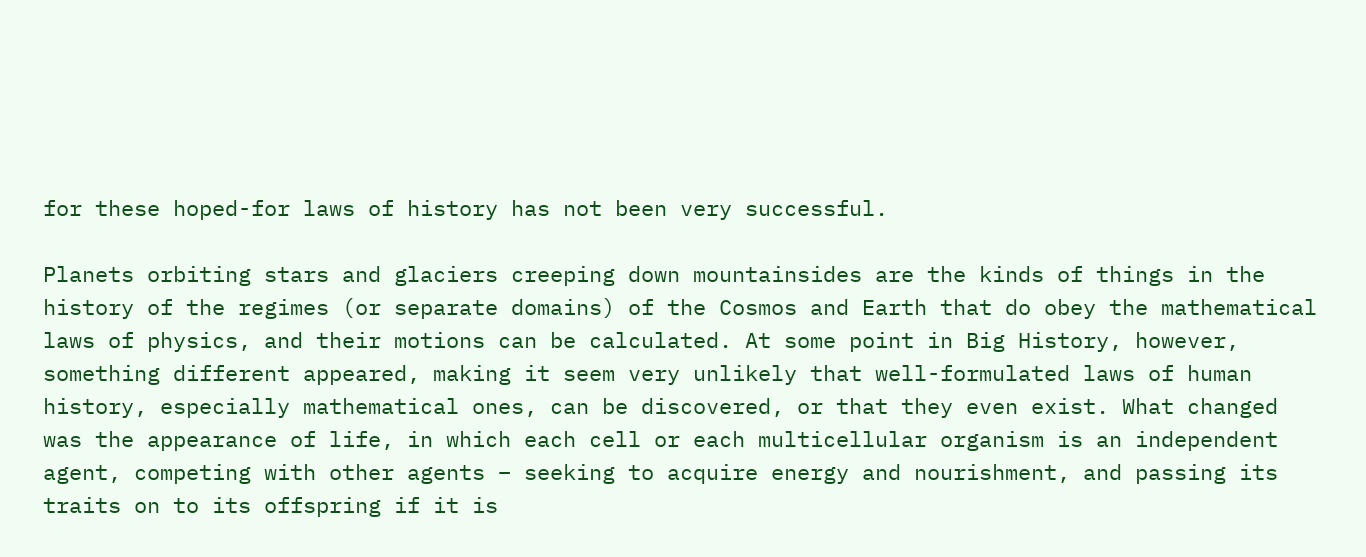for these hoped-for laws of history has not been very successful.

Planets orbiting stars and glaciers creeping down mountainsides are the kinds of things in the history of the regimes (or separate domains) of the Cosmos and Earth that do obey the mathematical laws of physics, and their motions can be calculated. At some point in Big History, however, something different appeared, making it seem very unlikely that well-formulated laws of human history, especially mathematical ones, can be discovered, or that they even exist. What changed was the appearance of life, in which each cell or each multicellular organism is an independent agent, competing with other agents – seeking to acquire energy and nourishment, and passing its traits on to its offspring if it is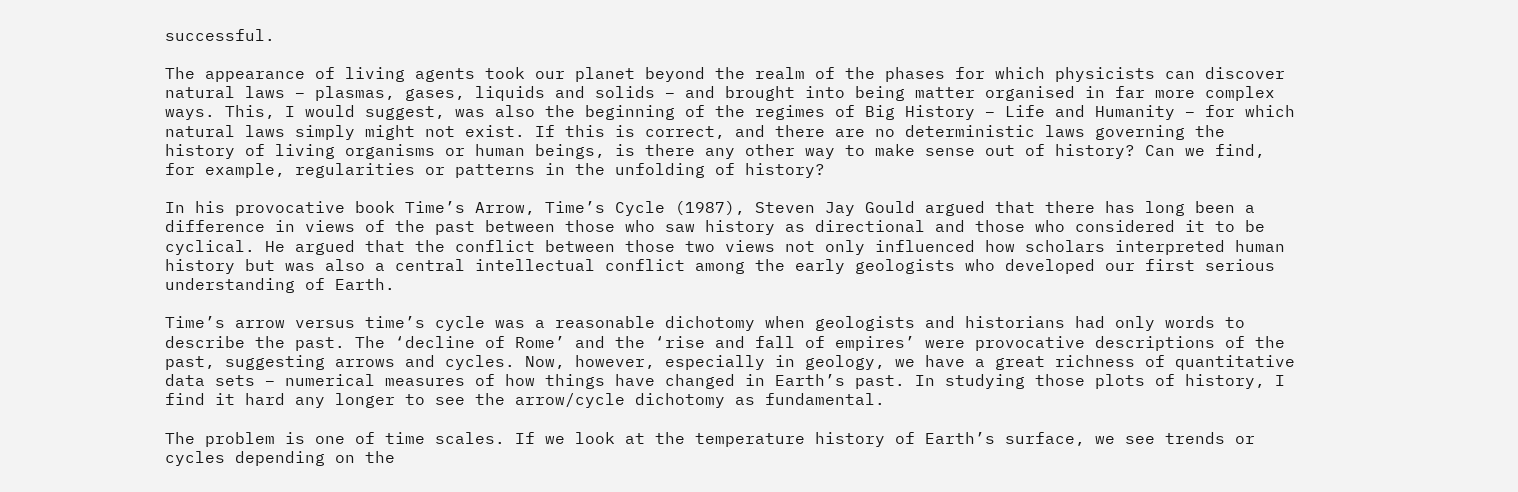successful.

The appearance of living agents took our planet beyond the realm of the phases for which physicists can discover natural laws – plasmas, gases, liquids and solids – and brought into being matter organised in far more complex ways. This, I would suggest, was also the beginning of the regimes of Big History – Life and Humanity – for which natural laws simply might not exist. If this is correct, and there are no deterministic laws governing the history of living organisms or human beings, is there any other way to make sense out of history? Can we find, for example, regularities or patterns in the unfolding of history?

In his provocative book Time’s Arrow, Time’s Cycle (1987), Steven Jay Gould argued that there has long been a difference in views of the past between those who saw history as directional and those who considered it to be cyclical. He argued that the conflict between those two views not only influenced how scholars interpreted human history but was also a central intellectual conflict among the early geologists who developed our first serious understanding of Earth.

Time’s arrow versus time’s cycle was a reasonable dichotomy when geologists and historians had only words to describe the past. The ‘decline of Rome’ and the ‘rise and fall of empires’ were provocative descriptions of the past, suggesting arrows and cycles. Now, however, especially in geology, we have a great richness of quantitative data sets – numerical measures of how things have changed in Earth’s past. In studying those plots of history, I find it hard any longer to see the arrow/cycle dichotomy as fundamental.

The problem is one of time scales. If we look at the temperature history of Earth’s surface, we see trends or cycles depending on the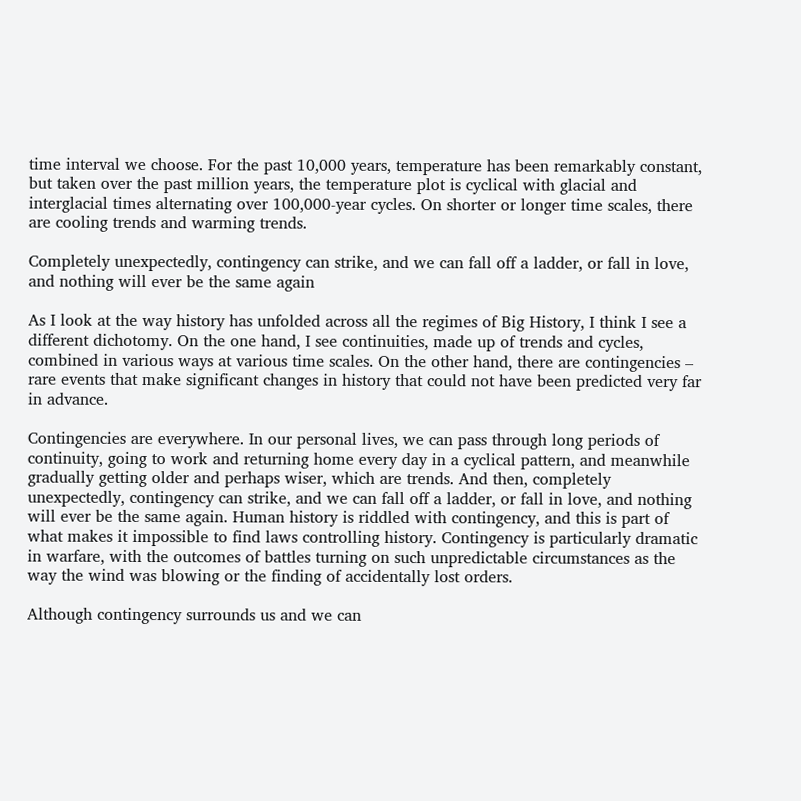time interval we choose. For the past 10,000 years, temperature has been remarkably constant, but taken over the past million years, the temperature plot is cyclical with glacial and interglacial times alternating over 100,000-year cycles. On shorter or longer time scales, there are cooling trends and warming trends.

Completely unexpectedly, contingency can strike, and we can fall off a ladder, or fall in love, and nothing will ever be the same again

As I look at the way history has unfolded across all the regimes of Big History, I think I see a different dichotomy. On the one hand, I see continuities, made up of trends and cycles, combined in various ways at various time scales. On the other hand, there are contingencies – rare events that make significant changes in history that could not have been predicted very far in advance.

Contingencies are everywhere. In our personal lives, we can pass through long periods of continuity, going to work and returning home every day in a cyclical pattern, and meanwhile gradually getting older and perhaps wiser, which are trends. And then, completely unexpectedly, contingency can strike, and we can fall off a ladder, or fall in love, and nothing will ever be the same again. Human history is riddled with contingency, and this is part of what makes it impossible to find laws controlling history. Contingency is particularly dramatic in warfare, with the outcomes of battles turning on such unpredictable circumstances as the way the wind was blowing or the finding of accidentally lost orders.

Although contingency surrounds us and we can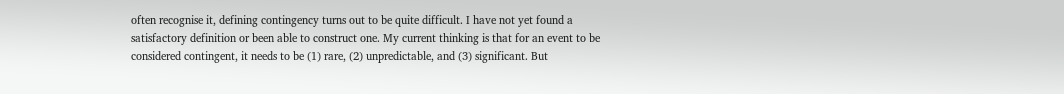often recognise it, defining contingency turns out to be quite difficult. I have not yet found a satisfactory definition or been able to construct one. My current thinking is that for an event to be considered contingent, it needs to be (1) rare, (2) unpredictable, and (3) significant. But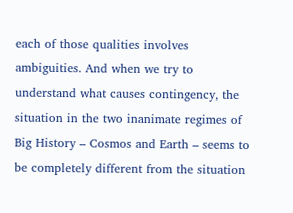each of those qualities involves ambiguities. And when we try to understand what causes contingency, the situation in the two inanimate regimes of Big History – Cosmos and Earth – seems to be completely different from the situation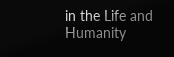in the Life and Humanity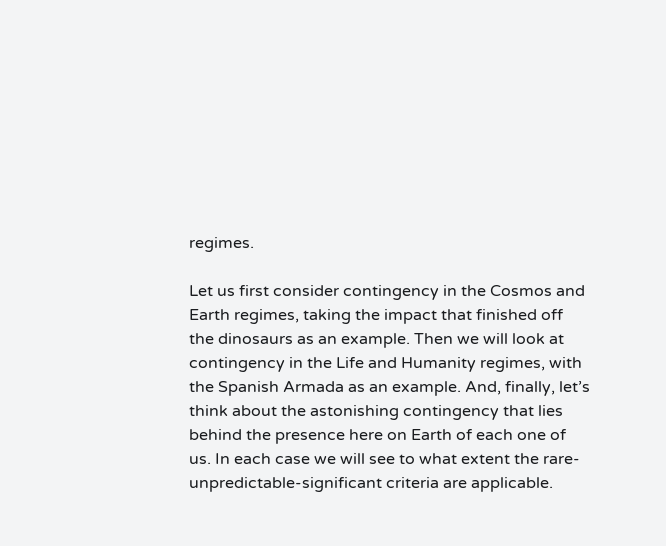regimes.

Let us first consider contingency in the Cosmos and Earth regimes, taking the impact that finished off the dinosaurs as an example. Then we will look at contingency in the Life and Humanity regimes, with the Spanish Armada as an example. And, finally, let’s think about the astonishing contingency that lies behind the presence here on Earth of each one of us. In each case we will see to what extent the rare-unpredictable-significant criteria are applicable.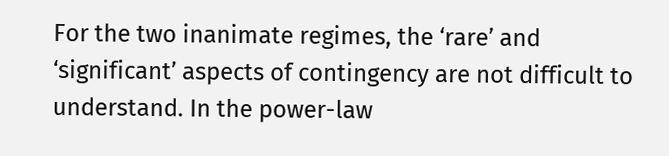For the two inanimate regimes, the ‘rare’ and ‘significant’ aspects of contingency are not difficult to understand. In the power-law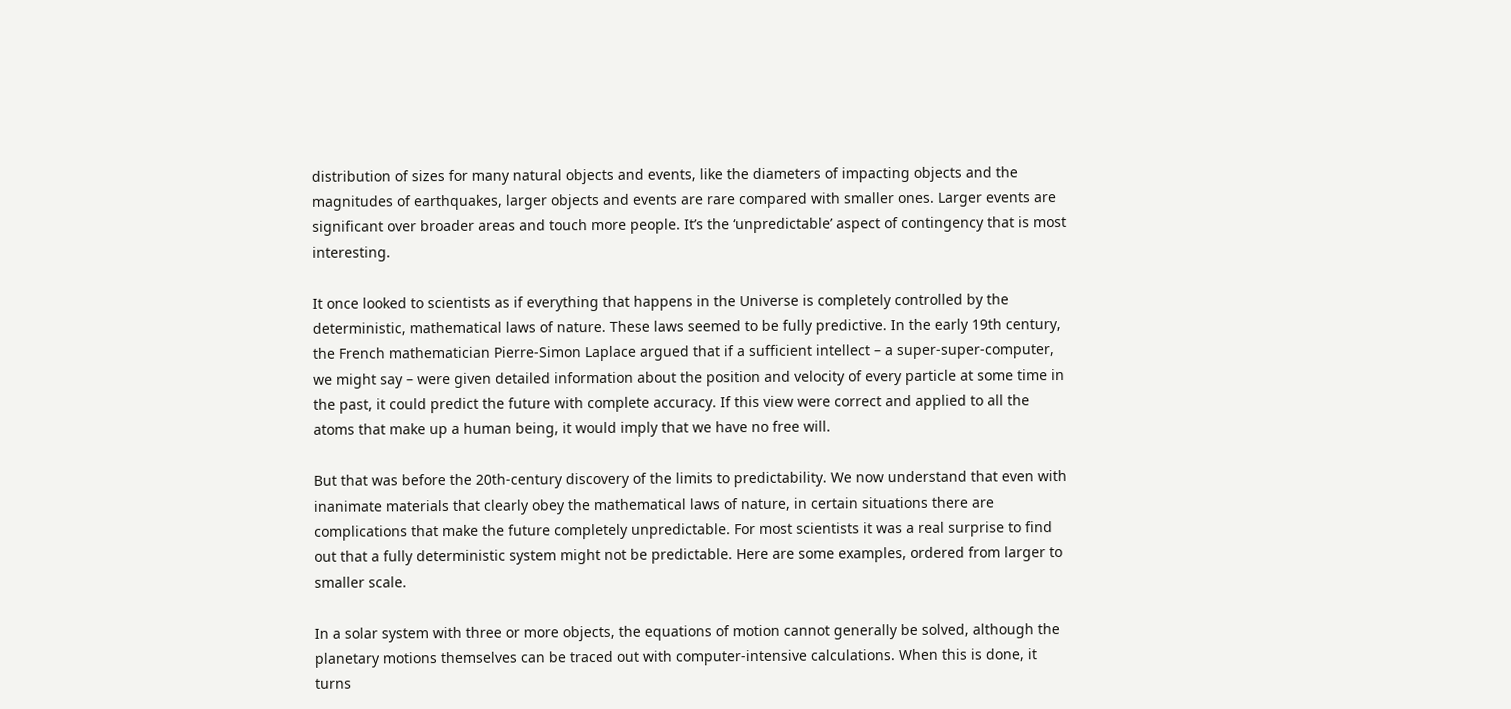distribution of sizes for many natural objects and events, like the diameters of impacting objects and the magnitudes of earthquakes, larger objects and events are rare compared with smaller ones. Larger events are significant over broader areas and touch more people. It’s the ‘unpredictable’ aspect of contingency that is most interesting.

It once looked to scientists as if everything that happens in the Universe is completely controlled by the deterministic, mathematical laws of nature. These laws seemed to be fully predictive. In the early 19th century, the French mathematician Pierre-Simon Laplace argued that if a sufficient intellect – a super-super-computer, we might say – were given detailed information about the position and velocity of every particle at some time in the past, it could predict the future with complete accuracy. If this view were correct and applied to all the atoms that make up a human being, it would imply that we have no free will.

But that was before the 20th-century discovery of the limits to predictability. We now understand that even with inanimate materials that clearly obey the mathematical laws of nature, in certain situations there are complications that make the future completely unpredictable. For most scientists it was a real surprise to find out that a fully deterministic system might not be predictable. Here are some examples, ordered from larger to smaller scale.

In a solar system with three or more objects, the equations of motion cannot generally be solved, although the planetary motions themselves can be traced out with computer-intensive calculations. When this is done, it turns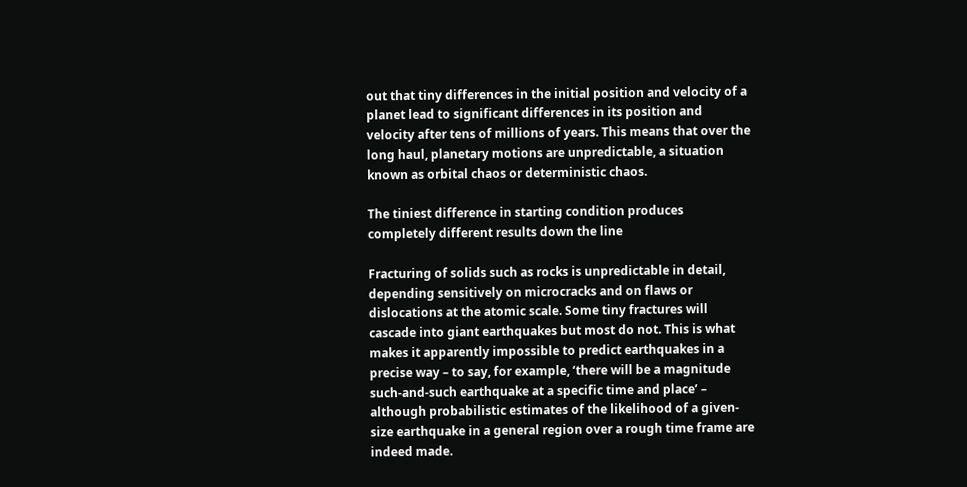out that tiny differences in the initial position and velocity of a planet lead to significant differences in its position and velocity after tens of millions of years. This means that over the long haul, planetary motions are unpredictable, a situation known as orbital chaos or deterministic chaos.

The tiniest difference in starting condition produces completely different results down the line

Fracturing of solids such as rocks is unpredictable in detail, depending sensitively on microcracks and on flaws or dislocations at the atomic scale. Some tiny fractures will cascade into giant earthquakes but most do not. This is what makes it apparently impossible to predict earthquakes in a precise way – to say, for example, ‘there will be a magnitude such-and-such earthquake at a specific time and place’ – although probabilistic estimates of the likelihood of a given-size earthquake in a general region over a rough time frame are indeed made.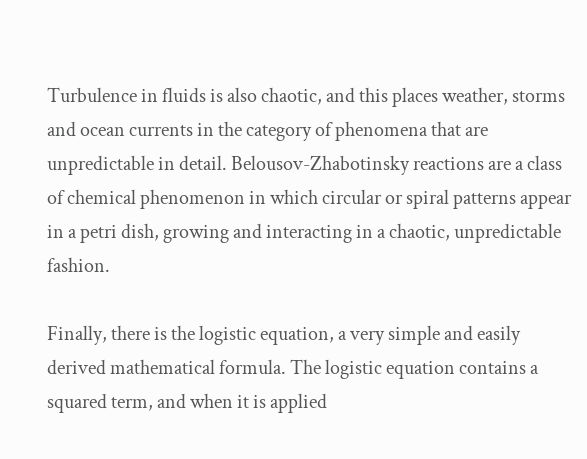Turbulence in fluids is also chaotic, and this places weather, storms and ocean currents in the category of phenomena that are unpredictable in detail. Belousov-Zhabotinsky reactions are a class of chemical phenomenon in which circular or spiral patterns appear in a petri dish, growing and interacting in a chaotic, unpredictable fashion.

Finally, there is the logistic equation, a very simple and easily derived mathematical formula. The logistic equation contains a squared term, and when it is applied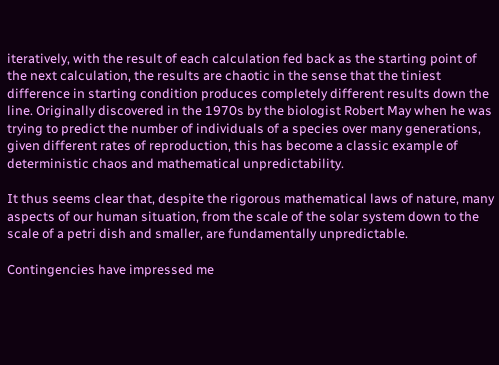iteratively, with the result of each calculation fed back as the starting point of the next calculation, the results are chaotic in the sense that the tiniest difference in starting condition produces completely different results down the line. Originally discovered in the 1970s by the biologist Robert May when he was trying to predict the number of individuals of a species over many generations, given different rates of reproduction, this has become a classic example of deterministic chaos and mathematical unpredictability.

It thus seems clear that, despite the rigorous mathematical laws of nature, many aspects of our human situation, from the scale of the solar system down to the scale of a petri dish and smaller, are fundamentally unpredictable.

Contingencies have impressed me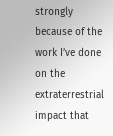strongly because of the work I’ve done on the extraterrestrial impact that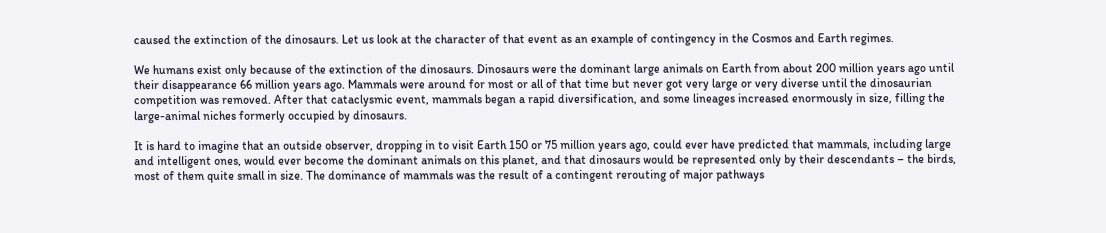caused the extinction of the dinosaurs. Let us look at the character of that event as an example of contingency in the Cosmos and Earth regimes.

We humans exist only because of the extinction of the dinosaurs. Dinosaurs were the dominant large animals on Earth from about 200 million years ago until their disappearance 66 million years ago. Mammals were around for most or all of that time but never got very large or very diverse until the dinosaurian competition was removed. After that cataclysmic event, mammals began a rapid diversification, and some lineages increased enormously in size, filling the large-animal niches formerly occupied by dinosaurs.

It is hard to imagine that an outside observer, dropping in to visit Earth 150 or 75 million years ago, could ever have predicted that mammals, including large and intelligent ones, would ever become the dominant animals on this planet, and that dinosaurs would be represented only by their descendants – the birds, most of them quite small in size. The dominance of mammals was the result of a contingent rerouting of major pathways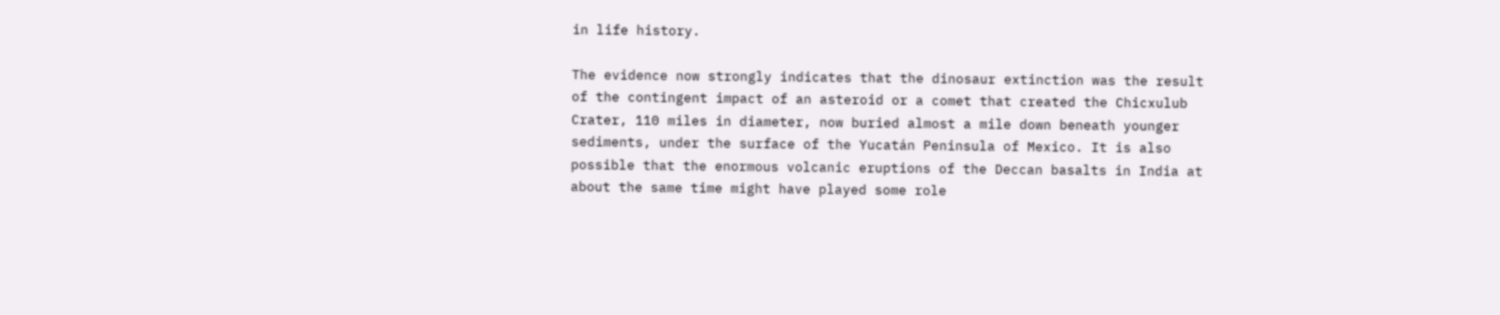in life history.

The evidence now strongly indicates that the dinosaur extinction was the result of the contingent impact of an asteroid or a comet that created the Chicxulub Crater, 110 miles in diameter, now buried almost a mile down beneath younger sediments, under the surface of the Yucatán Peninsula of Mexico. It is also possible that the enormous volcanic eruptions of the Deccan basalts in India at about the same time might have played some role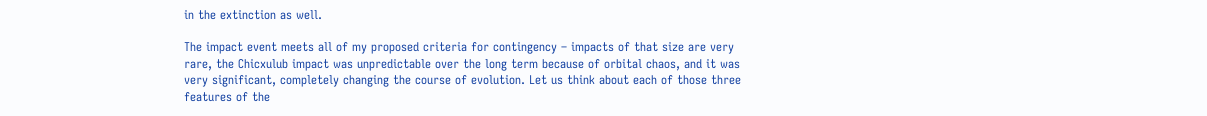in the extinction as well.

The impact event meets all of my proposed criteria for contingency – impacts of that size are very rare, the Chicxulub impact was unpredictable over the long term because of orbital chaos, and it was very significant, completely changing the course of evolution. Let us think about each of those three features of the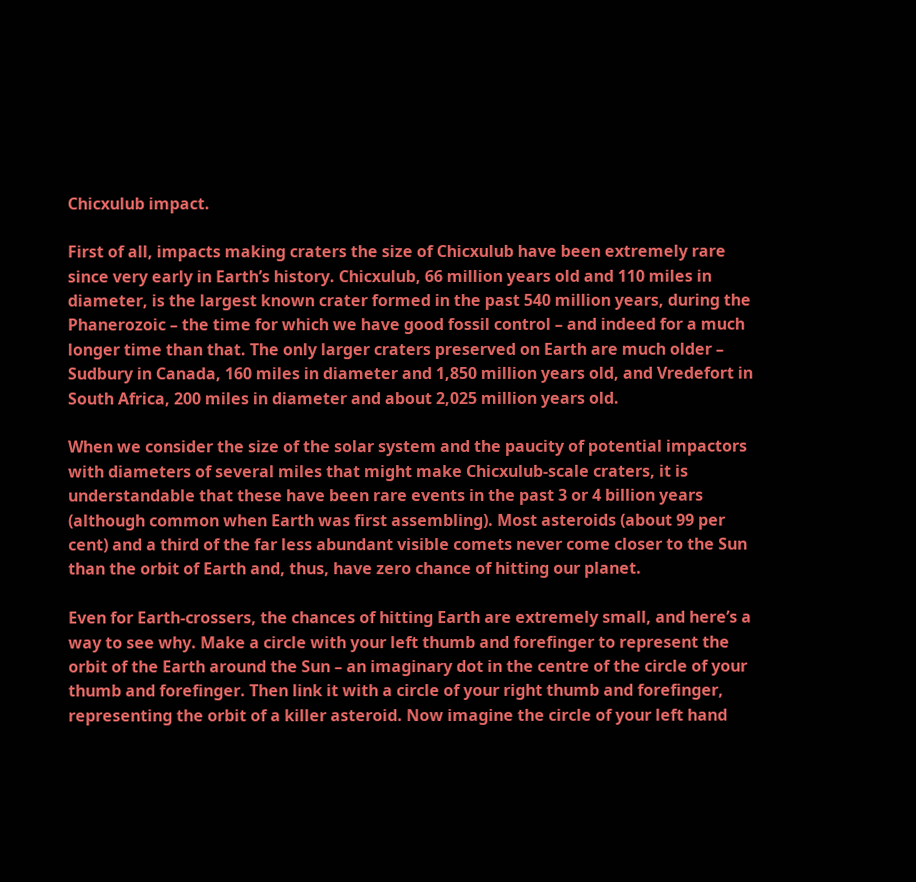Chicxulub impact.

First of all, impacts making craters the size of Chicxulub have been extremely rare since very early in Earth’s history. Chicxulub, 66 million years old and 110 miles in diameter, is the largest known crater formed in the past 540 million years, during the Phanerozoic – the time for which we have good fossil control – and indeed for a much longer time than that. The only larger craters preserved on Earth are much older – Sudbury in Canada, 160 miles in diameter and 1,850 million years old, and Vredefort in South Africa, 200 miles in diameter and about 2,025 million years old.

When we consider the size of the solar system and the paucity of potential impactors with diameters of several miles that might make Chicxulub-scale craters, it is understandable that these have been rare events in the past 3 or 4 billion years (although common when Earth was first assembling). Most asteroids (about 99 per cent) and a third of the far less abundant visible comets never come closer to the Sun than the orbit of Earth and, thus, have zero chance of hitting our planet.

Even for Earth-crossers, the chances of hitting Earth are extremely small, and here’s a way to see why. Make a circle with your left thumb and forefinger to represent the orbit of the Earth around the Sun – an imaginary dot in the centre of the circle of your thumb and forefinger. Then link it with a circle of your right thumb and forefinger, representing the orbit of a killer asteroid. Now imagine the circle of your left hand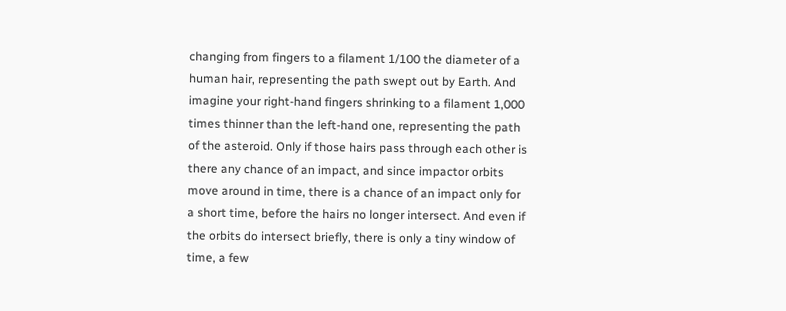changing from fingers to a filament 1/100 the diameter of a human hair, representing the path swept out by Earth. And imagine your right-hand fingers shrinking to a filament 1,000 times thinner than the left-hand one, representing the path of the asteroid. Only if those hairs pass through each other is there any chance of an impact, and since impactor orbits move around in time, there is a chance of an impact only for a short time, before the hairs no longer intersect. And even if the orbits do intersect briefly, there is only a tiny window of time, a few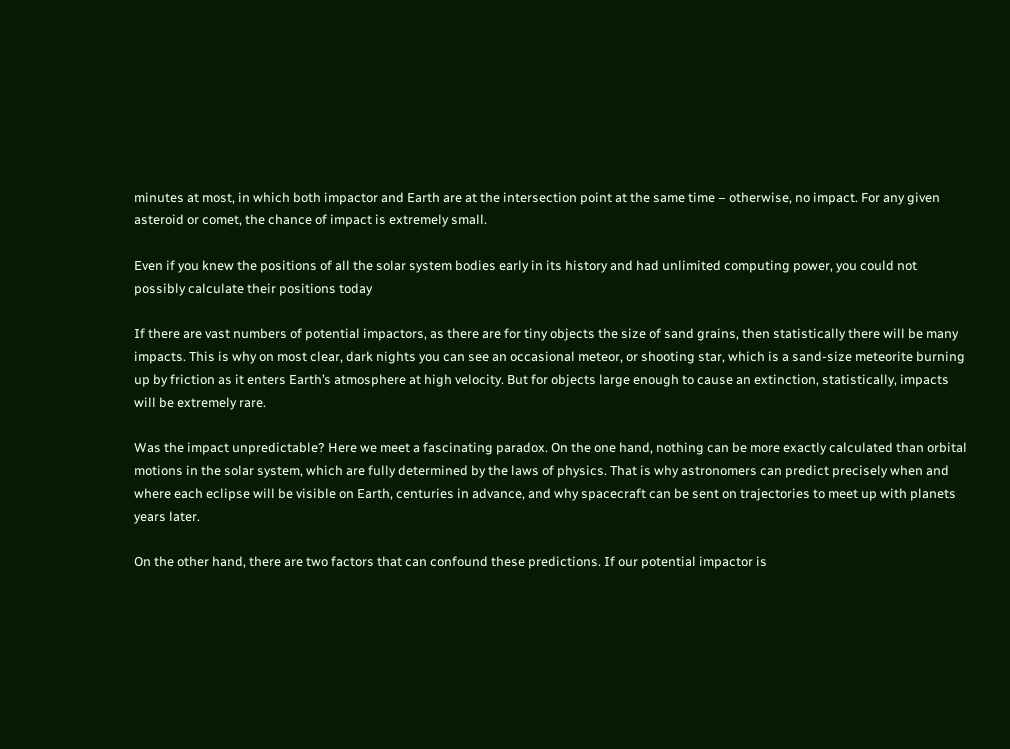minutes at most, in which both impactor and Earth are at the intersection point at the same time – otherwise, no impact. For any given asteroid or comet, the chance of impact is extremely small.

Even if you knew the positions of all the solar system bodies early in its history and had unlimited computing power, you could not possibly calculate their positions today

If there are vast numbers of potential impactors, as there are for tiny objects the size of sand grains, then statistically there will be many impacts. This is why on most clear, dark nights you can see an occasional meteor, or shooting star, which is a sand-size meteorite burning up by friction as it enters Earth’s atmosphere at high velocity. But for objects large enough to cause an extinction, statistically, impacts will be extremely rare.

Was the impact unpredictable? Here we meet a fascinating paradox. On the one hand, nothing can be more exactly calculated than orbital motions in the solar system, which are fully determined by the laws of physics. That is why astronomers can predict precisely when and where each eclipse will be visible on Earth, centuries in advance, and why spacecraft can be sent on trajectories to meet up with planets years later.

On the other hand, there are two factors that can confound these predictions. If our potential impactor is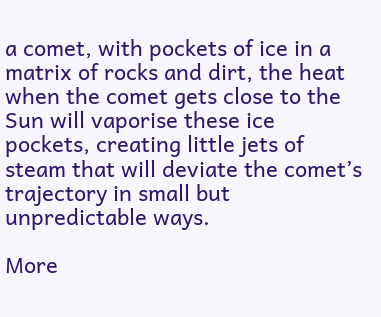a comet, with pockets of ice in a matrix of rocks and dirt, the heat when the comet gets close to the Sun will vaporise these ice pockets, creating little jets of steam that will deviate the comet’s trajectory in small but unpredictable ways.

More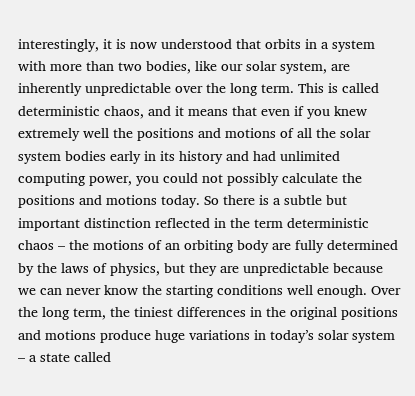interestingly, it is now understood that orbits in a system with more than two bodies, like our solar system, are inherently unpredictable over the long term. This is called deterministic chaos, and it means that even if you knew extremely well the positions and motions of all the solar system bodies early in its history and had unlimited computing power, you could not possibly calculate the positions and motions today. So there is a subtle but important distinction reflected in the term deterministic chaos – the motions of an orbiting body are fully determined by the laws of physics, but they are unpredictable because we can never know the starting conditions well enough. Over the long term, the tiniest differences in the original positions and motions produce huge variations in today’s solar system – a state called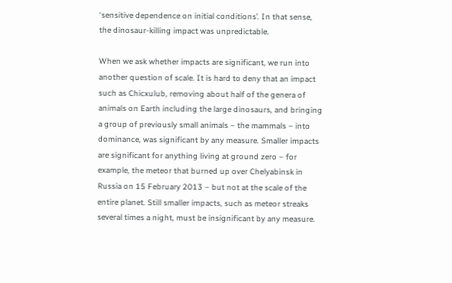‘sensitive dependence on initial conditions’. In that sense, the dinosaur-killing impact was unpredictable.

When we ask whether impacts are significant, we run into another question of scale. It is hard to deny that an impact such as Chicxulub, removing about half of the genera of animals on Earth including the large dinosaurs, and bringing a group of previously small animals – the mammals – into dominance, was significant by any measure. Smaller impacts are significant for anything living at ground zero – for example, the meteor that burned up over Chelyabinsk in Russia on 15 February 2013 – but not at the scale of the entire planet. Still smaller impacts, such as meteor streaks several times a night, must be insignificant by any measure.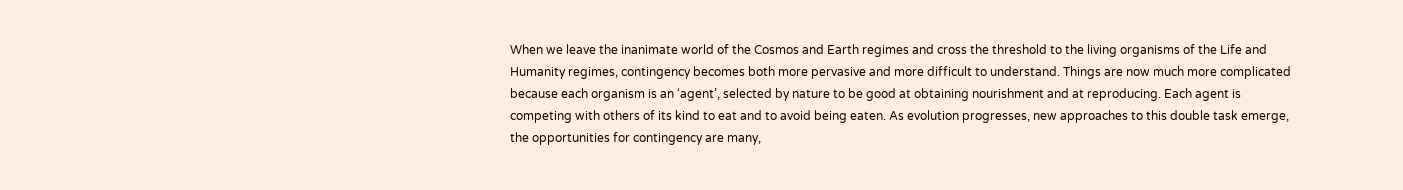When we leave the inanimate world of the Cosmos and Earth regimes and cross the threshold to the living organisms of the Life and Humanity regimes, contingency becomes both more pervasive and more difficult to understand. Things are now much more complicated because each organism is an ‘agent’, selected by nature to be good at obtaining nourishment and at reproducing. Each agent is competing with others of its kind to eat and to avoid being eaten. As evolution progresses, new approaches to this double task emerge, the opportunities for contingency are many,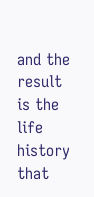and the result is the life history that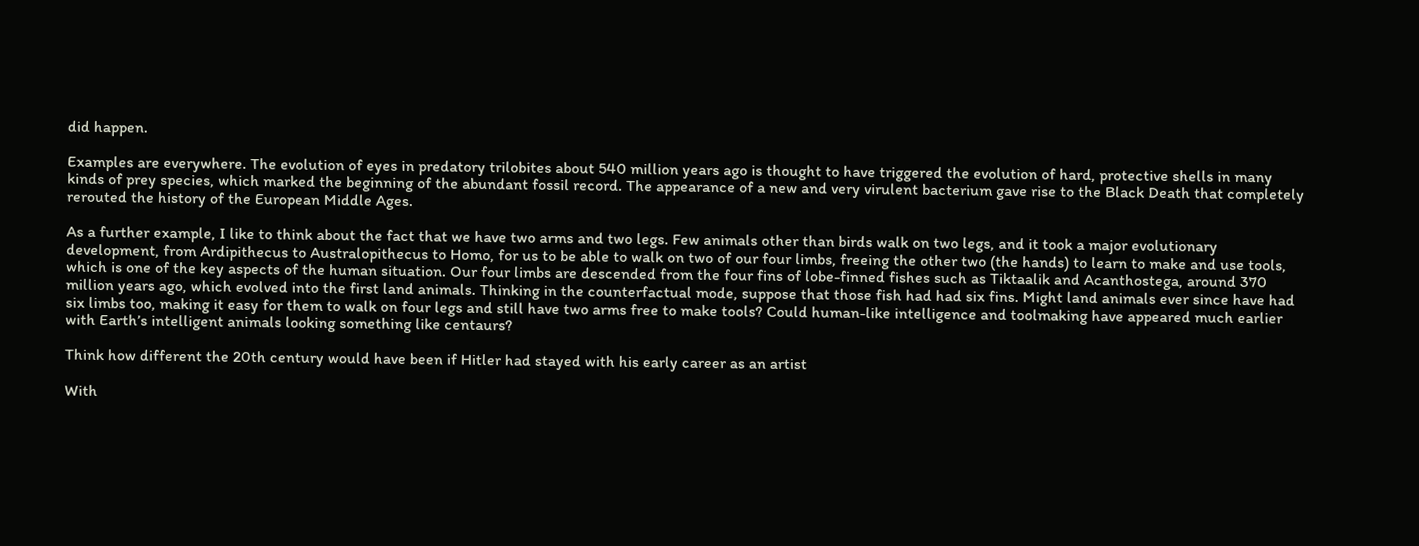did happen.

Examples are everywhere. The evolution of eyes in predatory trilobites about 540 million years ago is thought to have triggered the evolution of hard, protective shells in many kinds of prey species, which marked the beginning of the abundant fossil record. The appearance of a new and very virulent bacterium gave rise to the Black Death that completely rerouted the history of the European Middle Ages.

As a further example, I like to think about the fact that we have two arms and two legs. Few animals other than birds walk on two legs, and it took a major evolutionary development, from Ardipithecus to Australopithecus to Homo, for us to be able to walk on two of our four limbs, freeing the other two (the hands) to learn to make and use tools, which is one of the key aspects of the human situation. Our four limbs are descended from the four fins of lobe-finned fishes such as Tiktaalik and Acanthostega, around 370 million years ago, which evolved into the first land animals. Thinking in the counterfactual mode, suppose that those fish had had six fins. Might land animals ever since have had six limbs too, making it easy for them to walk on four legs and still have two arms free to make tools? Could human-like intelligence and toolmaking have appeared much earlier with Earth’s intelligent animals looking something like centaurs?

Think how different the 20th century would have been if Hitler had stayed with his early career as an artist

With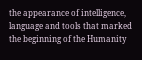the appearance of intelligence, language and tools that marked the beginning of the Humanity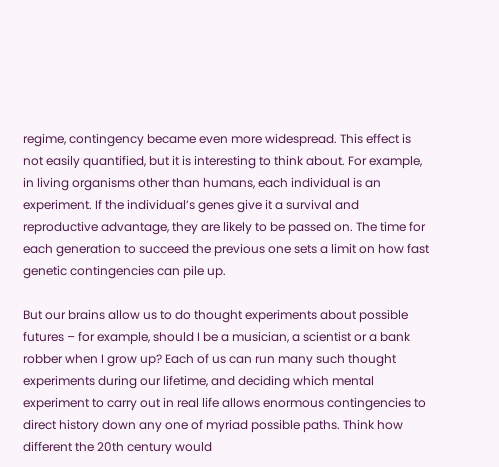regime, contingency became even more widespread. This effect is not easily quantified, but it is interesting to think about. For example, in living organisms other than humans, each individual is an experiment. If the individual’s genes give it a survival and reproductive advantage, they are likely to be passed on. The time for each generation to succeed the previous one sets a limit on how fast genetic contingencies can pile up.

But our brains allow us to do thought experiments about possible futures – for example, should I be a musician, a scientist or a bank robber when I grow up? Each of us can run many such thought experiments during our lifetime, and deciding which mental experiment to carry out in real life allows enormous contingencies to direct history down any one of myriad possible paths. Think how different the 20th century would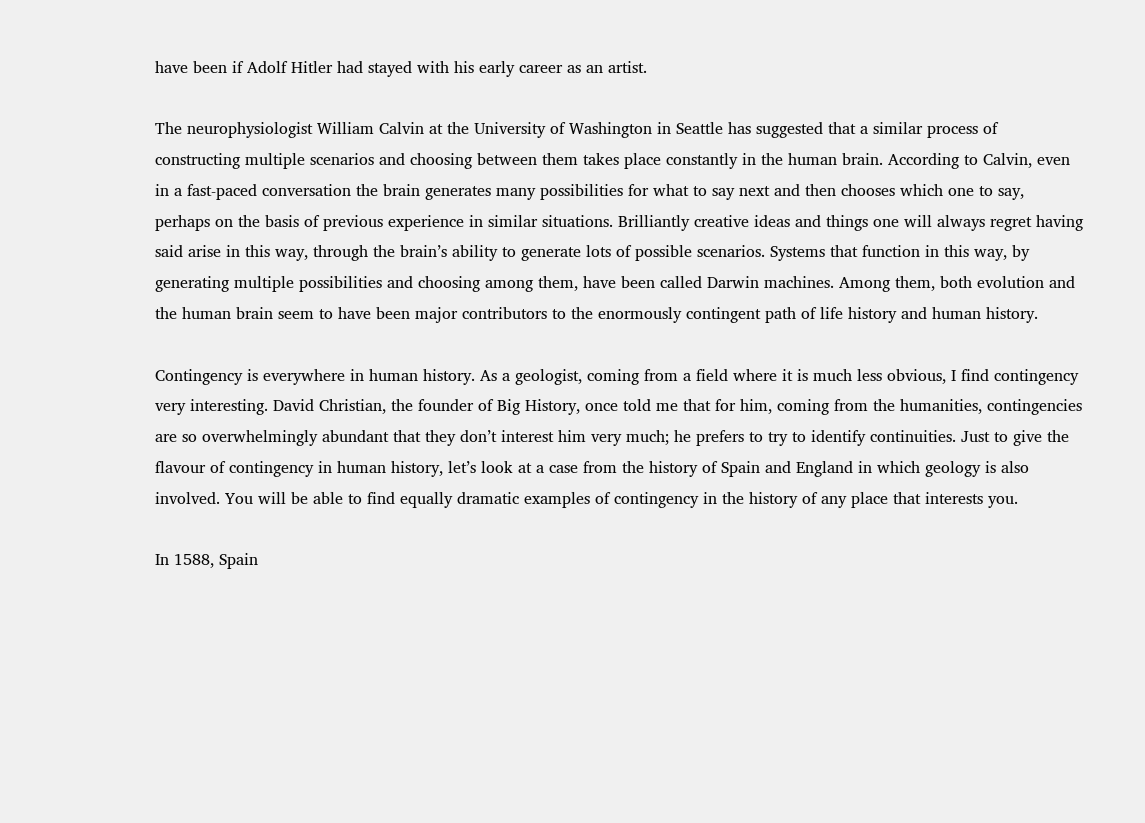have been if Adolf Hitler had stayed with his early career as an artist.

The neurophysiologist William Calvin at the University of Washington in Seattle has suggested that a similar process of constructing multiple scenarios and choosing between them takes place constantly in the human brain. According to Calvin, even in a fast-paced conversation the brain generates many possibilities for what to say next and then chooses which one to say, perhaps on the basis of previous experience in similar situations. Brilliantly creative ideas and things one will always regret having said arise in this way, through the brain’s ability to generate lots of possible scenarios. Systems that function in this way, by generating multiple possibilities and choosing among them, have been called Darwin machines. Among them, both evolution and the human brain seem to have been major contributors to the enormously contingent path of life history and human history.

Contingency is everywhere in human history. As a geologist, coming from a field where it is much less obvious, I find contingency very interesting. David Christian, the founder of Big History, once told me that for him, coming from the humanities, contingencies are so overwhelmingly abundant that they don’t interest him very much; he prefers to try to identify continuities. Just to give the flavour of contingency in human history, let’s look at a case from the history of Spain and England in which geology is also involved. You will be able to find equally dramatic examples of contingency in the history of any place that interests you.

In 1588, Spain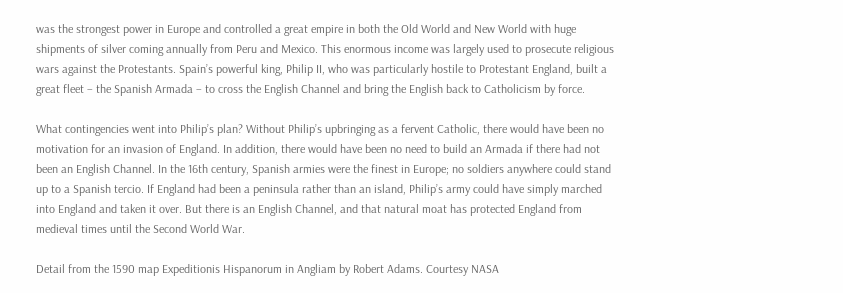was the strongest power in Europe and controlled a great empire in both the Old World and New World with huge shipments of silver coming annually from Peru and Mexico. This enormous income was largely used to prosecute religious wars against the Protestants. Spain’s powerful king, Philip II, who was particularly hostile to Protestant England, built a great fleet – the Spanish Armada – to cross the English Channel and bring the English back to Catholicism by force.

What contingencies went into Philip’s plan? Without Philip’s upbringing as a fervent Catholic, there would have been no motivation for an invasion of England. In addition, there would have been no need to build an Armada if there had not been an English Channel. In the 16th century, Spanish armies were the finest in Europe; no soldiers anywhere could stand up to a Spanish tercio. If England had been a peninsula rather than an island, Philip’s army could have simply marched into England and taken it over. But there is an English Channel, and that natural moat has protected England from medieval times until the Second World War.

Detail from the 1590 map Expeditionis Hispanorum in Angliam by Robert Adams. Courtesy NASA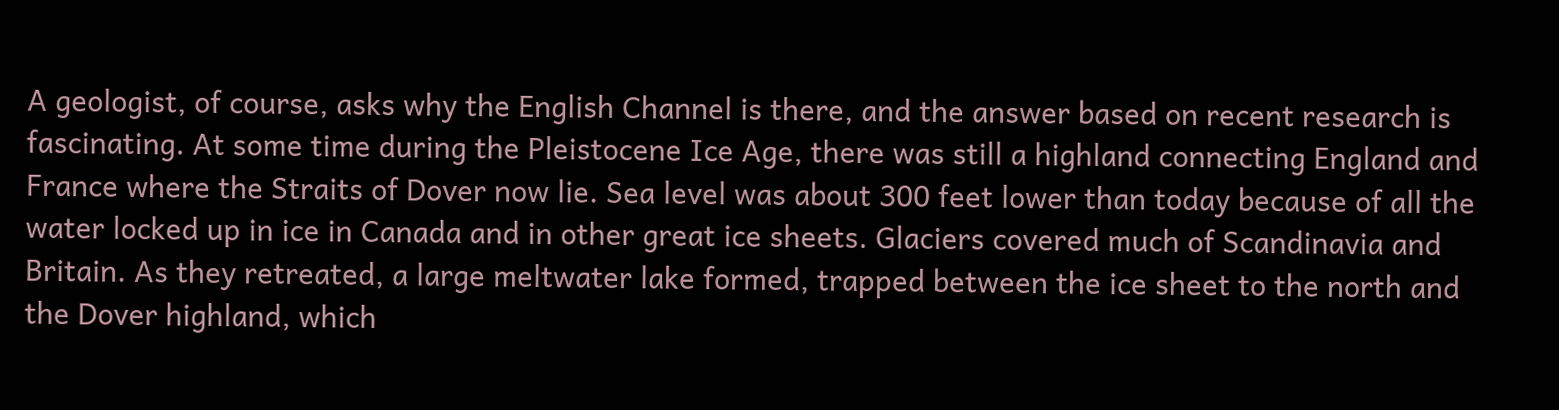A geologist, of course, asks why the English Channel is there, and the answer based on recent research is fascinating. At some time during the Pleistocene Ice Age, there was still a highland connecting England and France where the Straits of Dover now lie. Sea level was about 300 feet lower than today because of all the water locked up in ice in Canada and in other great ice sheets. Glaciers covered much of Scandinavia and Britain. As they retreated, a large meltwater lake formed, trapped between the ice sheet to the north and the Dover highland, which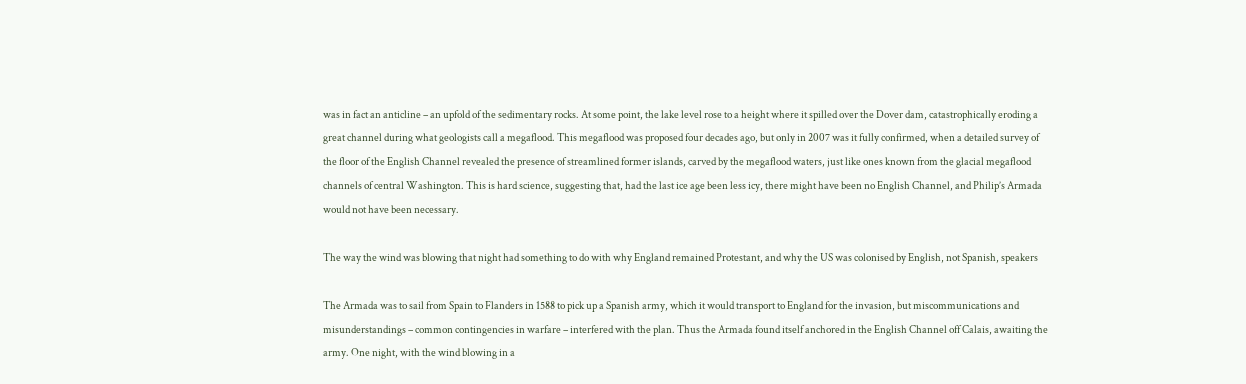was in fact an anticline – an upfold of the sedimentary rocks. At some point, the lake level rose to a height where it spilled over the Dover dam, catastrophically eroding a great channel during what geologists call a megaflood. This megaflood was proposed four decades ago, but only in 2007 was it fully confirmed, when a detailed survey of the floor of the English Channel revealed the presence of streamlined former islands, carved by the megaflood waters, just like ones known from the glacial megaflood channels of central Washington. This is hard science, suggesting that, had the last ice age been less icy, there might have been no English Channel, and Philip’s Armada would not have been necessary.

The way the wind was blowing that night had something to do with why England remained Protestant, and why the US was colonised by English, not Spanish, speakers

The Armada was to sail from Spain to Flanders in 1588 to pick up a Spanish army, which it would transport to England for the invasion, but miscommunications and misunderstandings – common contingencies in warfare – interfered with the plan. Thus the Armada found itself anchored in the English Channel off Calais, awaiting the army. One night, with the wind blowing in a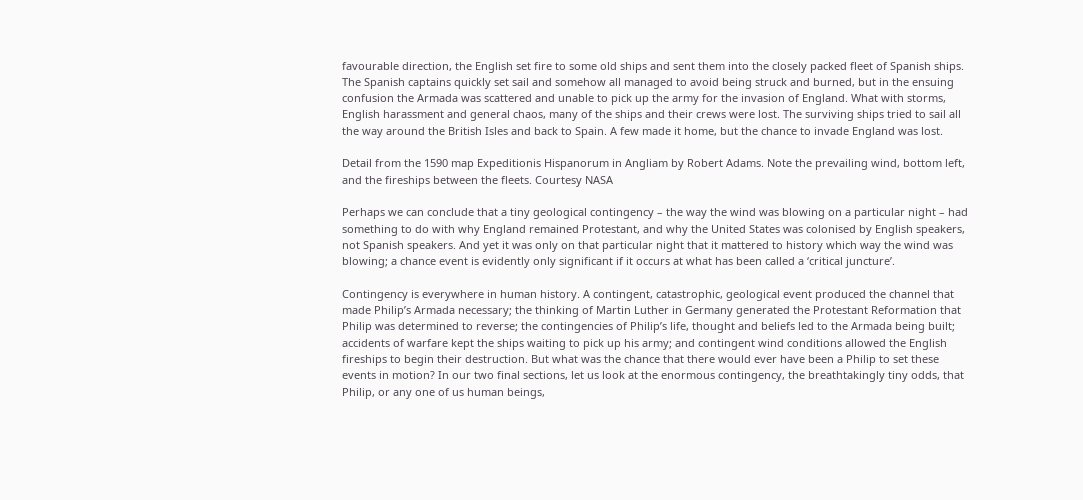favourable direction, the English set fire to some old ships and sent them into the closely packed fleet of Spanish ships. The Spanish captains quickly set sail and somehow all managed to avoid being struck and burned, but in the ensuing confusion the Armada was scattered and unable to pick up the army for the invasion of England. What with storms, English harassment and general chaos, many of the ships and their crews were lost. The surviving ships tried to sail all the way around the British Isles and back to Spain. A few made it home, but the chance to invade England was lost.

Detail from the 1590 map Expeditionis Hispanorum in Angliam by Robert Adams. Note the prevailing wind, bottom left, and the fireships between the fleets. Courtesy NASA

Perhaps we can conclude that a tiny geological contingency – the way the wind was blowing on a particular night – had something to do with why England remained Protestant, and why the United States was colonised by English speakers, not Spanish speakers. And yet it was only on that particular night that it mattered to history which way the wind was blowing; a chance event is evidently only significant if it occurs at what has been called a ‘critical juncture’.

Contingency is everywhere in human history. A contingent, catastrophic, geological event produced the channel that made Philip’s Armada necessary; the thinking of Martin Luther in Germany generated the Protestant Reformation that Philip was determined to reverse; the contingencies of Philip’s life, thought and beliefs led to the Armada being built; accidents of warfare kept the ships waiting to pick up his army; and contingent wind conditions allowed the English fireships to begin their destruction. But what was the chance that there would ever have been a Philip to set these events in motion? In our two final sections, let us look at the enormous contingency, the breathtakingly tiny odds, that Philip, or any one of us human beings,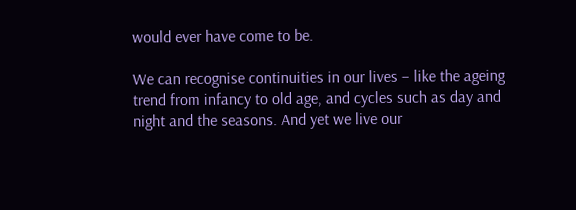would ever have come to be.

We can recognise continuities in our lives – like the ageing trend from infancy to old age, and cycles such as day and night and the seasons. And yet we live our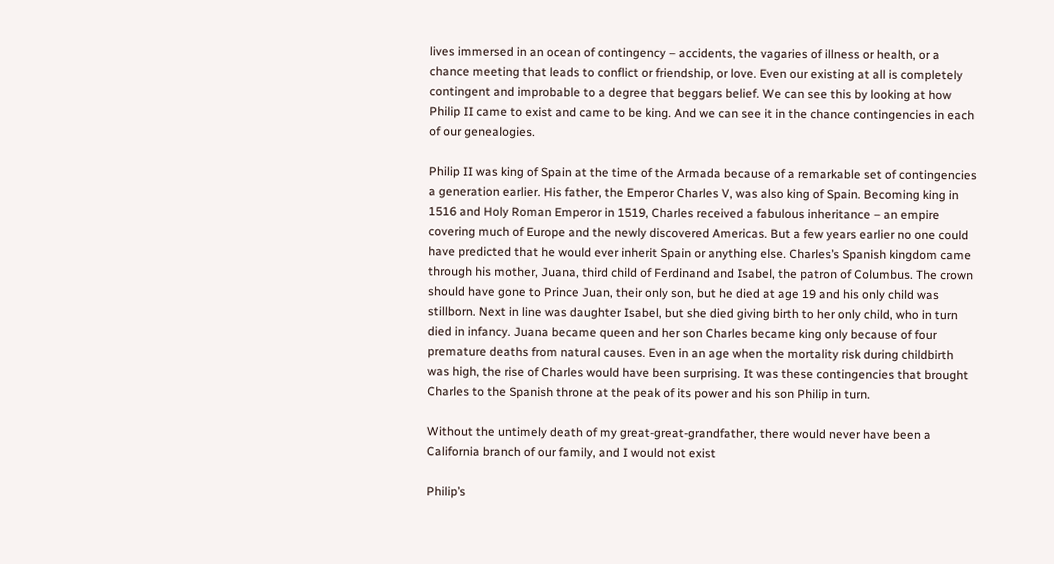lives immersed in an ocean of contingency – accidents, the vagaries of illness or health, or a chance meeting that leads to conflict or friendship, or love. Even our existing at all is completely contingent and improbable to a degree that beggars belief. We can see this by looking at how Philip II came to exist and came to be king. And we can see it in the chance contingencies in each of our genealogies.

Philip II was king of Spain at the time of the Armada because of a remarkable set of contingencies a generation earlier. His father, the Emperor Charles V, was also king of Spain. Becoming king in 1516 and Holy Roman Emperor in 1519, Charles received a fabulous inheritance – an empire covering much of Europe and the newly discovered Americas. But a few years earlier no one could have predicted that he would ever inherit Spain or anything else. Charles’s Spanish kingdom came through his mother, Juana, third child of Ferdinand and Isabel, the patron of Columbus. The crown should have gone to Prince Juan, their only son, but he died at age 19 and his only child was stillborn. Next in line was daughter Isabel, but she died giving birth to her only child, who in turn died in infancy. Juana became queen and her son Charles became king only because of four premature deaths from natural causes. Even in an age when the mortality risk during childbirth was high, the rise of Charles would have been surprising. It was these contingencies that brought Charles to the Spanish throne at the peak of its power and his son Philip in turn.

Without the untimely death of my great-great-grandfather, there would never have been a California branch of our family, and I would not exist

Philip’s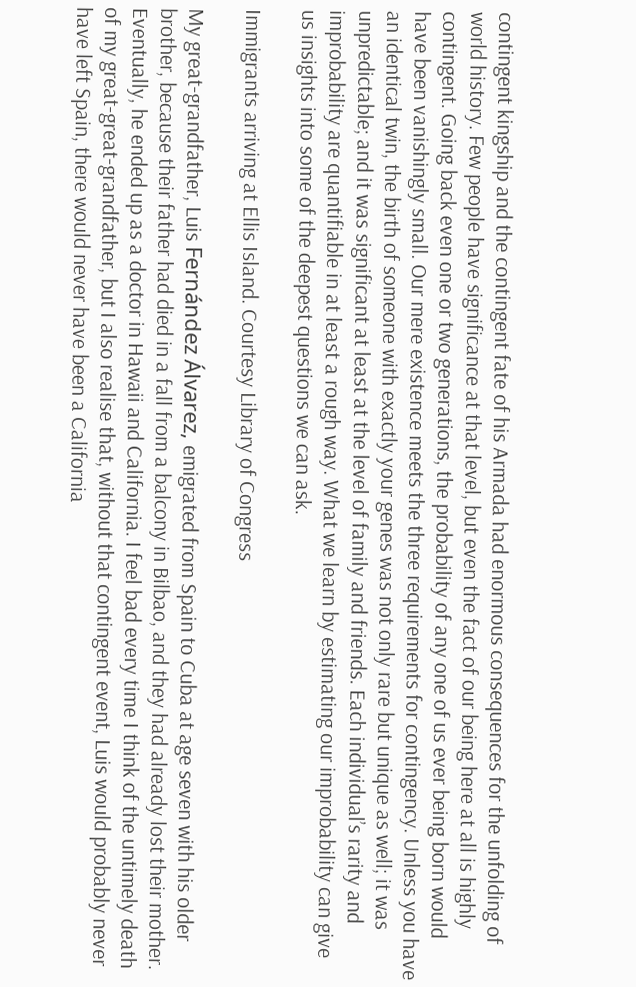contingent kingship and the contingent fate of his Armada had enormous consequences for the unfolding of world history. Few people have significance at that level, but even the fact of our being here at all is highly contingent. Going back even one or two generations, the probability of any one of us ever being born would have been vanishingly small. Our mere existence meets the three requirements for contingency. Unless you have an identical twin, the birth of someone with exactly your genes was not only rare but unique as well; it was unpredictable; and it was significant at least at the level of family and friends. Each individual’s rarity and improbability are quantifiable in at least a rough way. What we learn by estimating our improbability can give us insights into some of the deepest questions we can ask.

Immigrants arriving at Ellis Island. Courtesy Library of Congress

My great-grandfather, Luis Fernández Álvarez, emigrated from Spain to Cuba at age seven with his older brother, because their father had died in a fall from a balcony in Bilbao, and they had already lost their mother. Eventually, he ended up as a doctor in Hawaii and California. I feel bad every time I think of the untimely death of my great-great-grandfather, but I also realise that, without that contingent event, Luis would probably never have left Spain, there would never have been a California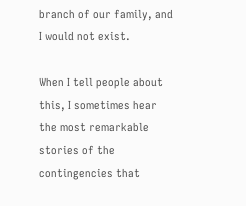branch of our family, and I would not exist.

When I tell people about this, I sometimes hear the most remarkable stories of the contingencies that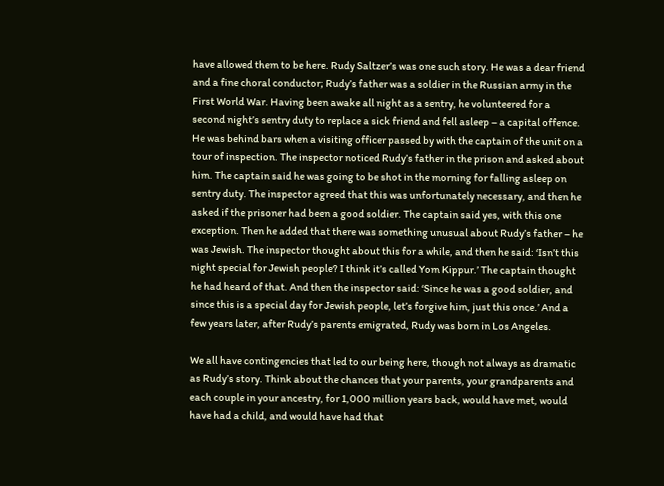have allowed them to be here. Rudy Saltzer’s was one such story. He was a dear friend and a fine choral conductor; Rudy’s father was a soldier in the Russian army in the First World War. Having been awake all night as a sentry, he volunteered for a second night’s sentry duty to replace a sick friend and fell asleep – a capital offence. He was behind bars when a visiting officer passed by with the captain of the unit on a tour of inspection. The inspector noticed Rudy’s father in the prison and asked about him. The captain said he was going to be shot in the morning for falling asleep on sentry duty. The inspector agreed that this was unfortunately necessary, and then he asked if the prisoner had been a good soldier. The captain said yes, with this one exception. Then he added that there was something unusual about Rudy’s father – he was Jewish. The inspector thought about this for a while, and then he said: ‘Isn’t this night special for Jewish people? I think it’s called Yom Kippur.’ The captain thought he had heard of that. And then the inspector said: ‘Since he was a good soldier, and since this is a special day for Jewish people, let’s forgive him, just this once.’ And a few years later, after Rudy’s parents emigrated, Rudy was born in Los Angeles.

We all have contingencies that led to our being here, though not always as dramatic as Rudy’s story. Think about the chances that your parents, your grandparents and each couple in your ancestry, for 1,000 million years back, would have met, would have had a child, and would have had that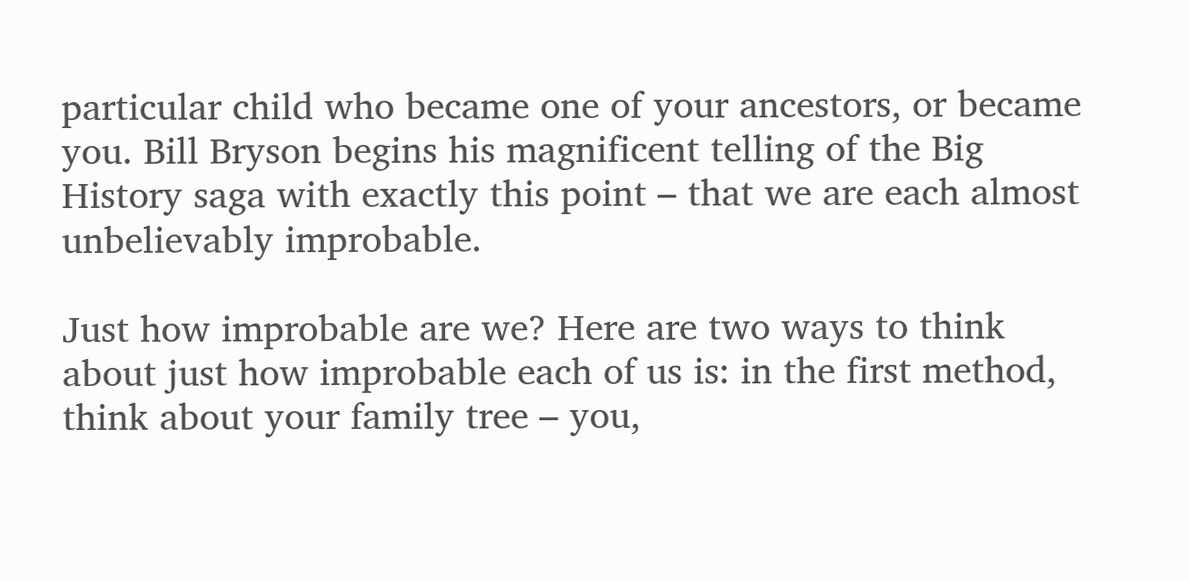particular child who became one of your ancestors, or became you. Bill Bryson begins his magnificent telling of the Big History saga with exactly this point – that we are each almost unbelievably improbable.

Just how improbable are we? Here are two ways to think about just how improbable each of us is: in the first method, think about your family tree – you,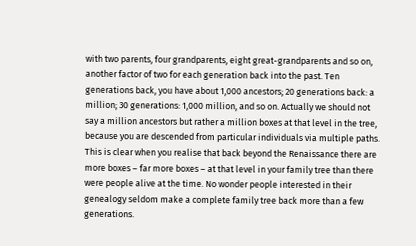with two parents, four grandparents, eight great-grandparents and so on, another factor of two for each generation back into the past. Ten generations back, you have about 1,000 ancestors; 20 generations back: a million; 30 generations: 1,000 million, and so on. Actually we should not say a million ancestors but rather a million boxes at that level in the tree, because you are descended from particular individuals via multiple paths. This is clear when you realise that back beyond the Renaissance there are more boxes – far more boxes – at that level in your family tree than there were people alive at the time. No wonder people interested in their genealogy seldom make a complete family tree back more than a few generations.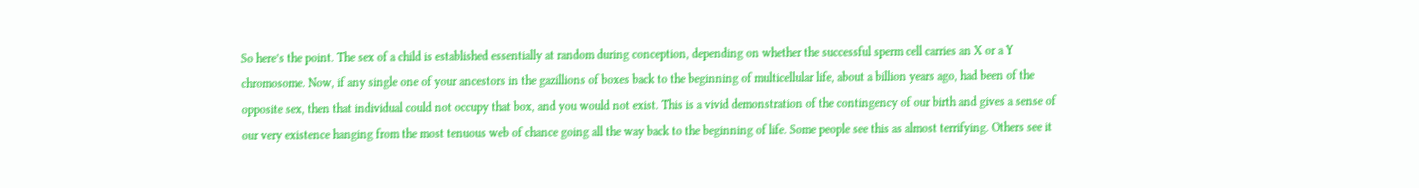So here’s the point. The sex of a child is established essentially at random during conception, depending on whether the successful sperm cell carries an X or a Y chromosome. Now, if any single one of your ancestors in the gazillions of boxes back to the beginning of multicellular life, about a billion years ago, had been of the opposite sex, then that individual could not occupy that box, and you would not exist. This is a vivid demonstration of the contingency of our birth and gives a sense of our very existence hanging from the most tenuous web of chance going all the way back to the beginning of life. Some people see this as almost terrifying. Others see it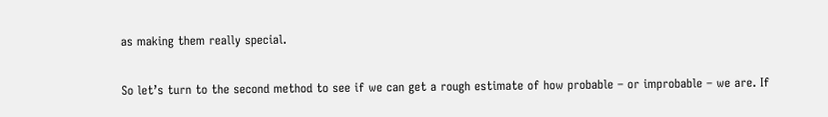as making them really special.

So let’s turn to the second method to see if we can get a rough estimate of how probable – or improbable – we are. If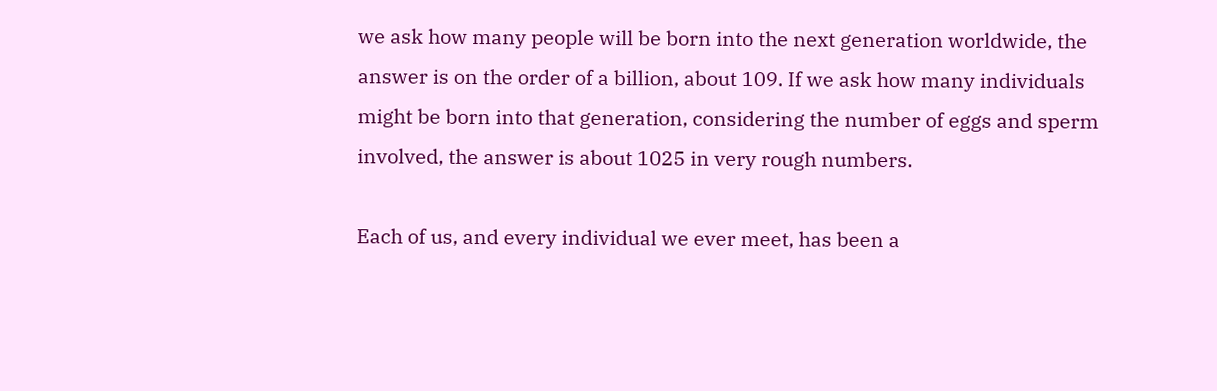we ask how many people will be born into the next generation worldwide, the answer is on the order of a billion, about 109. If we ask how many individuals might be born into that generation, considering the number of eggs and sperm involved, the answer is about 1025 in very rough numbers.

Each of us, and every individual we ever meet, has been a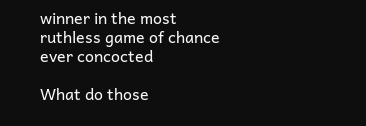winner in the most ruthless game of chance ever concocted

What do those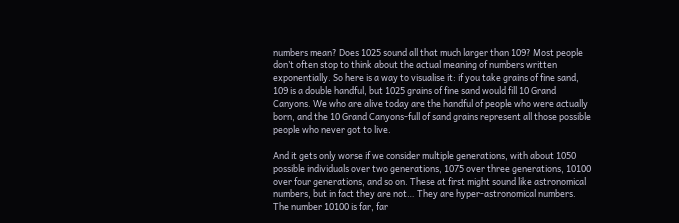numbers mean? Does 1025 sound all that much larger than 109? Most people don’t often stop to think about the actual meaning of numbers written exponentially. So here is a way to visualise it: if you take grains of fine sand, 109 is a double handful, but 1025 grains of fine sand would fill 10 Grand Canyons. We who are alive today are the handful of people who were actually born, and the 10 Grand Canyons-full of sand grains represent all those possible people who never got to live.

And it gets only worse if we consider multiple generations, with about 1050 possible individuals over two generations, 1075 over three generations, 10100 over four generations, and so on. These at first might sound like astronomical numbers, but in fact they are not… They are hyper-astronomical numbers. The number 10100 is far, far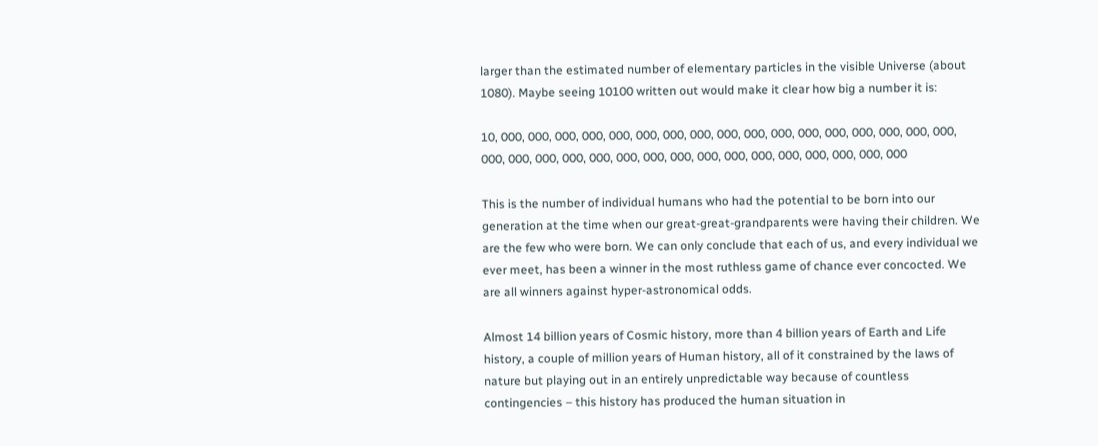larger than the estimated number of elementary particles in the visible Universe (about 1080). Maybe seeing 10100 written out would make it clear how big a number it is:

10, 000, 000, 000, 000, 000, 000, 000, 000, 000, 000, 000, 000, 000, 000, 000, 000, 000, 000, 000, 000, 000, 000, 000, 000, 000, 000, 000, 000, 000, 000, 000, 000, 000

This is the number of individual humans who had the potential to be born into our generation at the time when our great-great-grandparents were having their children. We are the few who were born. We can only conclude that each of us, and every individual we ever meet, has been a winner in the most ruthless game of chance ever concocted. We are all winners against hyper-astronomical odds.

Almost 14 billion years of Cosmic history, more than 4 billion years of Earth and Life history, a couple of million years of Human history, all of it constrained by the laws of nature but playing out in an entirely unpredictable way because of countless contingencies – this history has produced the human situation in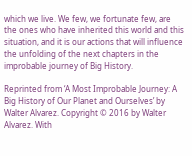which we live. We few, we fortunate few, are the ones who have inherited this world and this situation, and it is our actions that will influence the unfolding of the next chapters in the improbable journey of Big History.

Reprinted from ‘A Most Improbable Journey: A Big History of Our Planet and Ourselves’ by Walter Alvarez. Copyright © 2016 by Walter Alvarez. With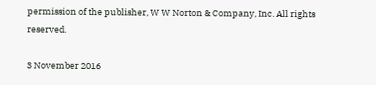permission of the publisher, W W Norton & Company, Inc. All rights reserved.

3 November 2016